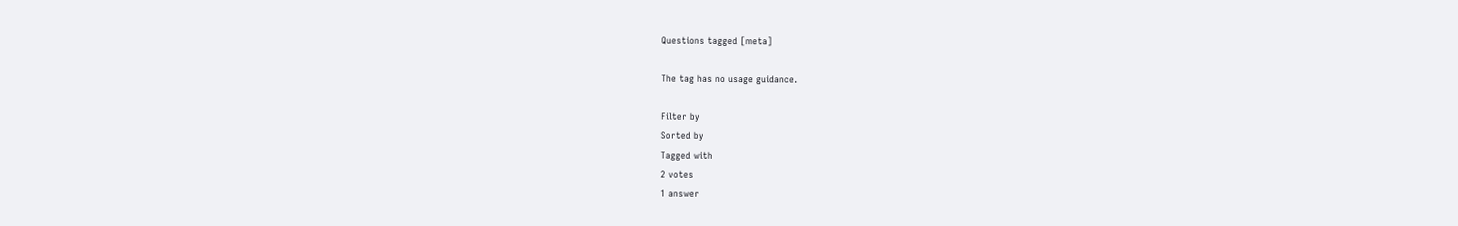Questions tagged [meta]

The tag has no usage guidance.

Filter by
Sorted by
Tagged with
2 votes
1 answer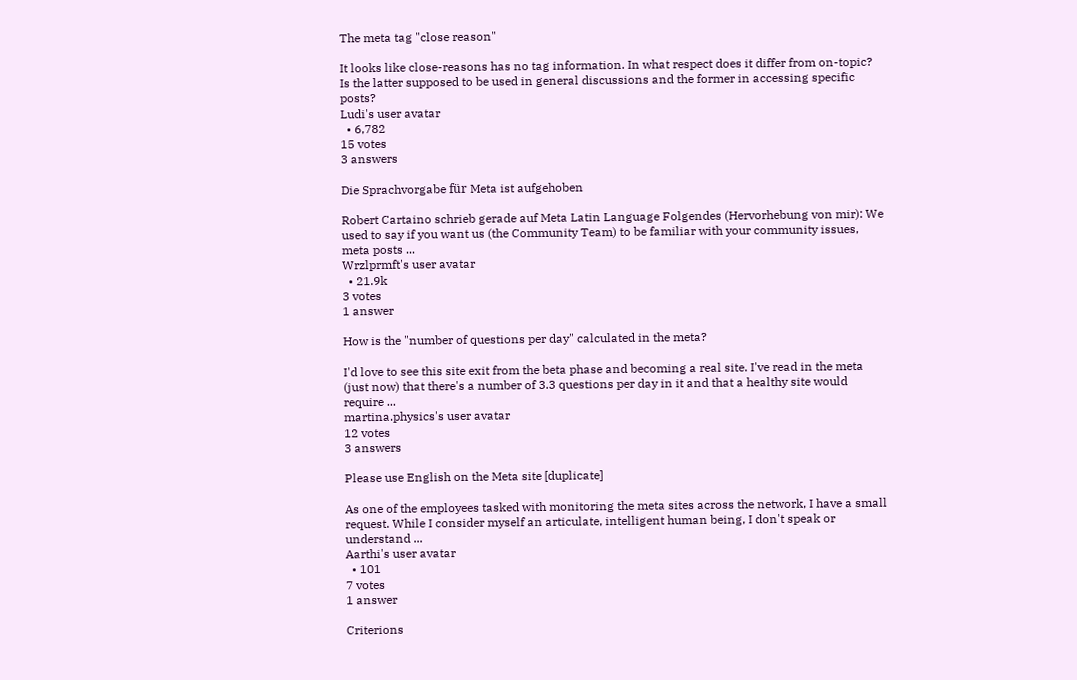The meta tag "close reason"

It looks like close-reasons has no tag information. In what respect does it differ from on-topic? Is the latter supposed to be used in general discussions and the former in accessing specific posts?
Ludi's user avatar
  • 6,782
15 votes
3 answers

Die Sprachvorgabe für Meta ist aufgehoben

Robert Cartaino schrieb gerade auf Meta Latin Language Folgendes (Hervorhebung von mir): We used to say if you want us (the Community Team) to be familiar with your community issues, meta posts ...
Wrzlprmft's user avatar
  • 21.9k
3 votes
1 answer

How is the "number of questions per day" calculated in the meta?

I'd love to see this site exit from the beta phase and becoming a real site. I've read in the meta (just now) that there's a number of 3.3 questions per day in it and that a healthy site would require ...
martina.physics's user avatar
12 votes
3 answers

Please use English on the Meta site [duplicate]

As one of the employees tasked with monitoring the meta sites across the network, I have a small request. While I consider myself an articulate, intelligent human being, I don't speak or understand ...
Aarthi's user avatar
  • 101
7 votes
1 answer

Criterions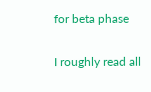for beta phase

I roughly read all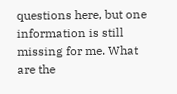questions here, but one information is still missing for me. What are the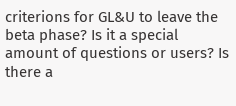criterions for GL&U to leave the beta phase? Is it a special amount of questions or users? Is there a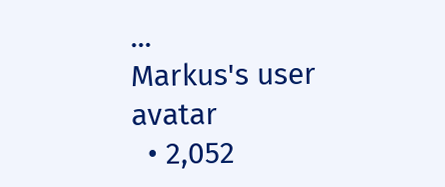...
Markus's user avatar
  • 2,052